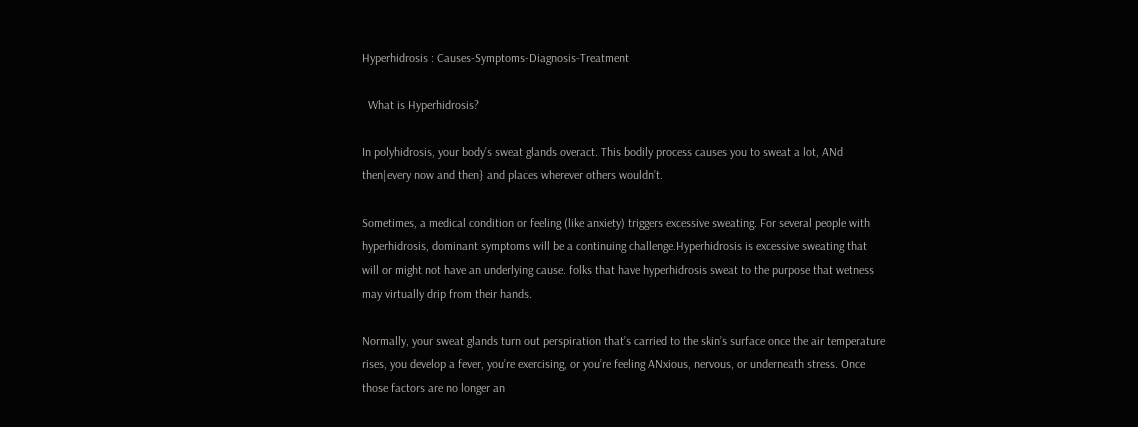Hyperhidrosis : Causes-Symptoms-Diagnosis-Treatment

  What is Hyperhidrosis?

In polyhidrosis, your body’s sweat glands overact. This bodily process causes you to sweat a lot, ANd then|every now and then} and places wherever others wouldn’t.

Sometimes, a medical condition or feeling (like anxiety) triggers excessive sweating. For several people with hyperhidrosis, dominant symptoms will be a continuing challenge.Hyperhidrosis is excessive sweating that will or might not have an underlying cause. folks that have hyperhidrosis sweat to the purpose that wetness may virtually drip from their hands.

Normally, your sweat glands turn out perspiration that’s carried to the skin’s surface once the air temperature rises, you develop a fever, you’re exercising, or you’re feeling ANxious, nervous, or underneath stress. Once those factors are no longer an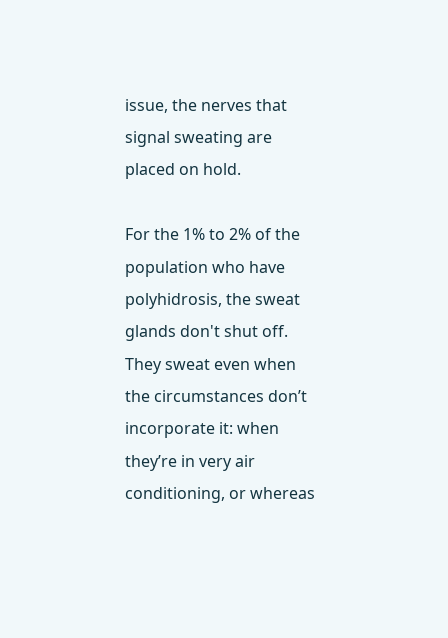issue, the nerves that signal sweating are placed on hold.

For the 1% to 2% of the population who have polyhidrosis, the sweat glands don't shut off. They sweat even when the circumstances don’t incorporate it: when they’re in very air conditioning, or whereas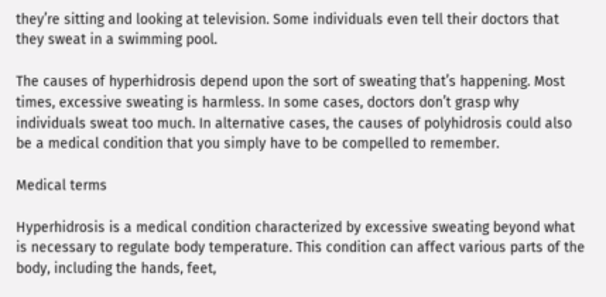they’re sitting and looking at television. Some individuals even tell their doctors that they sweat in a swimming pool.

The causes of hyperhidrosis depend upon the sort of sweating that’s happening. Most times, excessive sweating is harmless. In some cases, doctors don’t grasp why individuals sweat too much. In alternative cases, the causes of polyhidrosis could also be a medical condition that you simply have to be compelled to remember.

Medical terms

Hyperhidrosis is a medical condition characterized by excessive sweating beyond what is necessary to regulate body temperature. This condition can affect various parts of the body, including the hands, feet,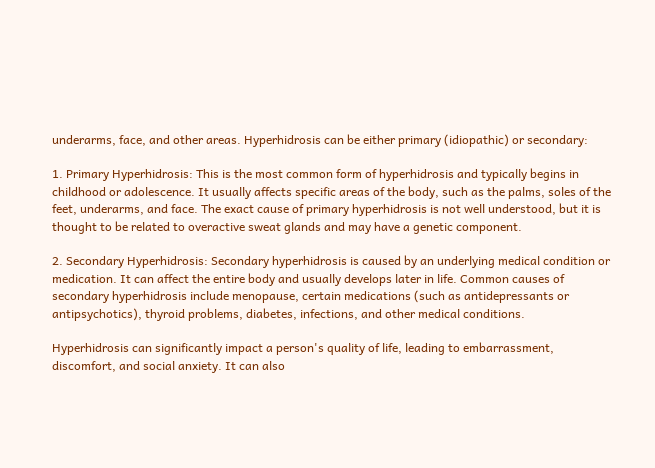underarms, face, and other areas. Hyperhidrosis can be either primary (idiopathic) or secondary:

1. Primary Hyperhidrosis: This is the most common form of hyperhidrosis and typically begins in childhood or adolescence. It usually affects specific areas of the body, such as the palms, soles of the feet, underarms, and face. The exact cause of primary hyperhidrosis is not well understood, but it is thought to be related to overactive sweat glands and may have a genetic component.

2. Secondary Hyperhidrosis: Secondary hyperhidrosis is caused by an underlying medical condition or medication. It can affect the entire body and usually develops later in life. Common causes of secondary hyperhidrosis include menopause, certain medications (such as antidepressants or antipsychotics), thyroid problems, diabetes, infections, and other medical conditions.

Hyperhidrosis can significantly impact a person's quality of life, leading to embarrassment, discomfort, and social anxiety. It can also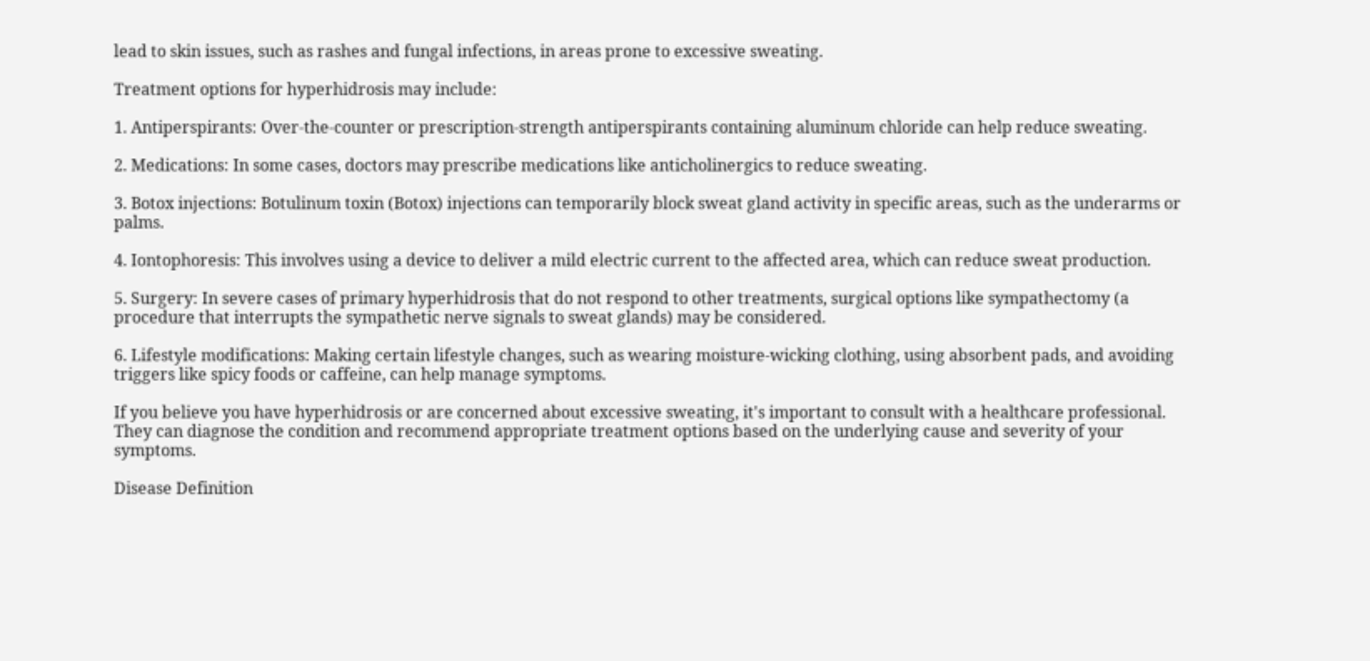lead to skin issues, such as rashes and fungal infections, in areas prone to excessive sweating.

Treatment options for hyperhidrosis may include:

1. Antiperspirants: Over-the-counter or prescription-strength antiperspirants containing aluminum chloride can help reduce sweating.

2. Medications: In some cases, doctors may prescribe medications like anticholinergics to reduce sweating.

3. Botox injections: Botulinum toxin (Botox) injections can temporarily block sweat gland activity in specific areas, such as the underarms or palms.

4. Iontophoresis: This involves using a device to deliver a mild electric current to the affected area, which can reduce sweat production.

5. Surgery: In severe cases of primary hyperhidrosis that do not respond to other treatments, surgical options like sympathectomy (a procedure that interrupts the sympathetic nerve signals to sweat glands) may be considered.

6. Lifestyle modifications: Making certain lifestyle changes, such as wearing moisture-wicking clothing, using absorbent pads, and avoiding triggers like spicy foods or caffeine, can help manage symptoms.

If you believe you have hyperhidrosis or are concerned about excessive sweating, it's important to consult with a healthcare professional. They can diagnose the condition and recommend appropriate treatment options based on the underlying cause and severity of your symptoms.

Disease Definition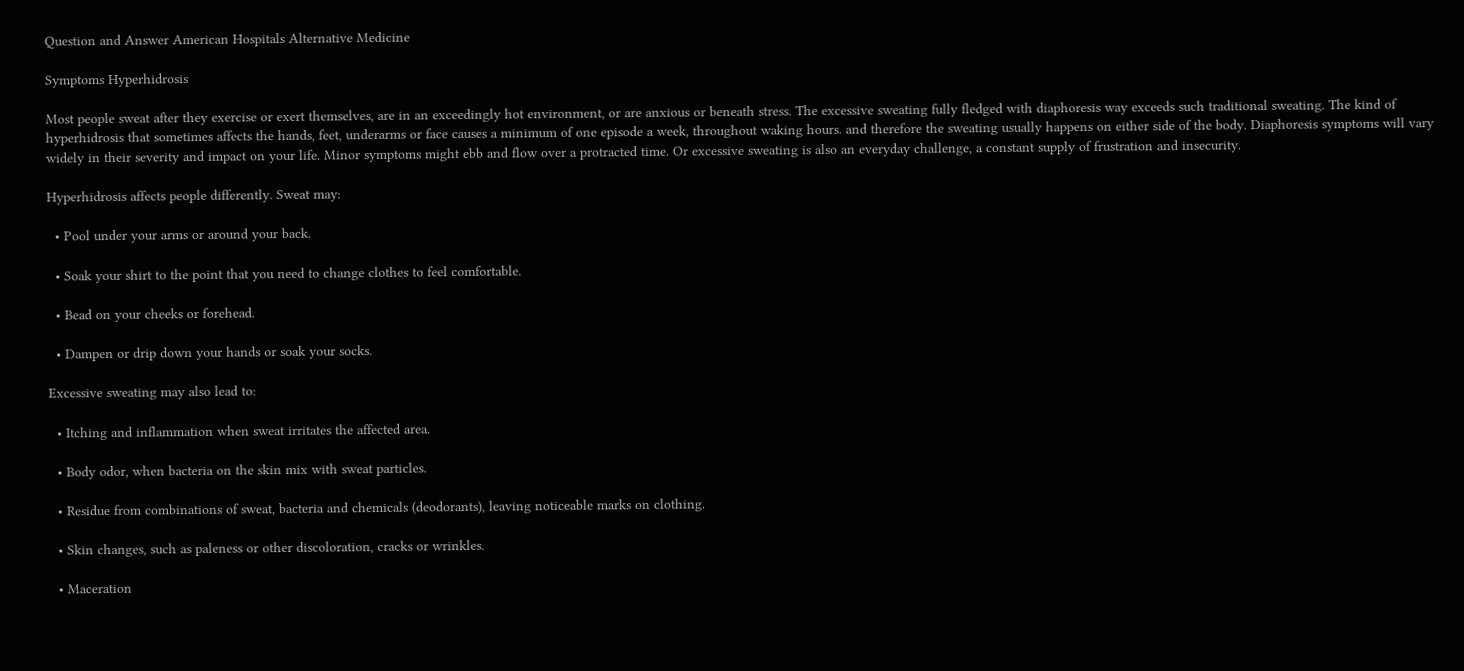Question and Answer American Hospitals Alternative Medicine

Symptoms Hyperhidrosis

Most people sweat after they exercise or exert themselves, are in an exceedingly hot environment, or are anxious or beneath stress. The excessive sweating fully fledged with diaphoresis way exceeds such traditional sweating. The kind of hyperhidrosis that sometimes affects the hands, feet, underarms or face causes a minimum of one episode a week, throughout waking hours. and therefore the sweating usually happens on either side of the body. Diaphoresis symptoms will vary widely in their severity and impact on your life. Minor symptoms might ebb and flow over a protracted time. Or excessive sweating is also an everyday challenge, a constant supply of frustration and insecurity.

Hyperhidrosis affects people differently. Sweat may:

  • Pool under your arms or around your back.

  • Soak your shirt to the point that you need to change clothes to feel comfortable.

  • Bead on your cheeks or forehead.

  • Dampen or drip down your hands or soak your socks.

Excessive sweating may also lead to:

  • Itching and inflammation when sweat irritates the affected area.

  • Body odor, when bacteria on the skin mix with sweat particles.

  • Residue from combinations of sweat, bacteria and chemicals (deodorants), leaving noticeable marks on clothing.

  • Skin changes, such as paleness or other discoloration, cracks or wrinkles.

  • Maceration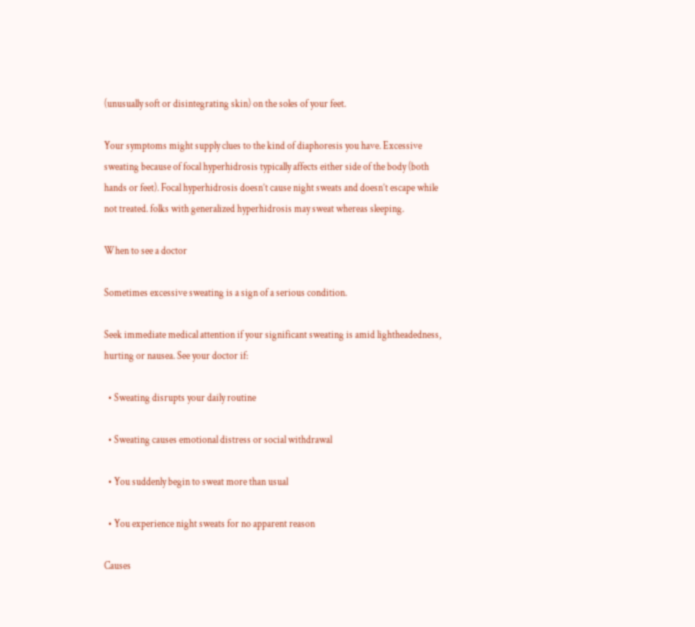(unusually soft or disintegrating skin) on the soles of your feet.

Your symptoms might supply clues to the kind of diaphoresis you have. Excessive sweating because of focal hyperhidrosis typically affects either side of the body (both hands or feet). Focal hyperhidrosis doesn’t cause night sweats and doesn’t escape while not treated. folks with generalized hyperhidrosis may sweat whereas sleeping.

When to see a doctor

Sometimes excessive sweating is a sign of a serious condition.

Seek immediate medical attention if your significant sweating is amid lightheadedness, hurting or nausea. See your doctor if:

  • Sweating disrupts your daily routine

  • Sweating causes emotional distress or social withdrawal

  • You suddenly begin to sweat more than usual

  • You experience night sweats for no apparent reason

Causes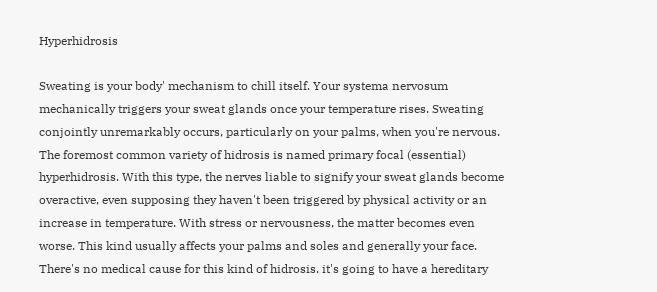Hyperhidrosis

Sweating is your body' mechanism to chill itself. Your systema nervosum mechanically triggers your sweat glands once your temperature rises. Sweating conjointly unremarkably occurs, particularly on your palms, when you're nervous. The foremost common variety of hidrosis is named primary focal (essential) hyperhidrosis. With this type, the nerves liable to signify your sweat glands become overactive, even supposing they haven't been triggered by physical activity or an increase in temperature. With stress or nervousness, the matter becomes even worse. This kind usually affects your palms and soles and generally your face. There's no medical cause for this kind of hidrosis. it's going to have a hereditary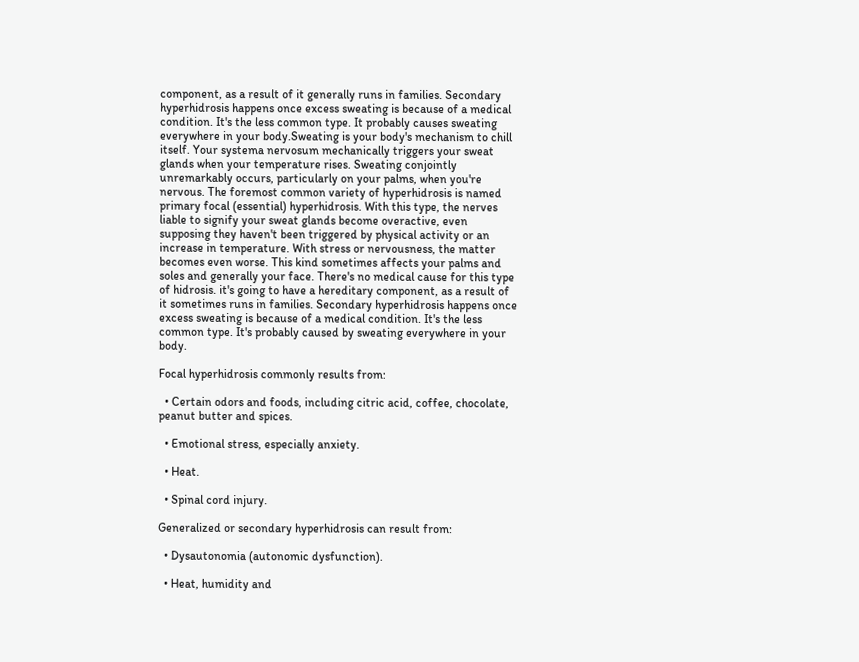component, as a result of it generally runs in families. Secondary hyperhidrosis happens once excess sweating is because of a medical condition. It's the less common type. It probably causes sweating everywhere in your body.Sweating is your body's mechanism to chill itself. Your systema nervosum mechanically triggers your sweat glands when your temperature rises. Sweating conjointly unremarkably occurs, particularly on your palms, when you're nervous. The foremost common variety of hyperhidrosis is named primary focal (essential) hyperhidrosis. With this type, the nerves liable to signify your sweat glands become overactive, even supposing they haven't been triggered by physical activity or an increase in temperature. With stress or nervousness, the matter becomes even worse. This kind sometimes affects your palms and soles and generally your face. There's no medical cause for this type of hidrosis. it's going to have a hereditary component, as a result of it sometimes runs in families. Secondary hyperhidrosis happens once excess sweating is because of a medical condition. It's the less common type. It's probably caused by sweating everywhere in your body.

Focal hyperhidrosis commonly results from:

  • Certain odors and foods, including citric acid, coffee, chocolate, peanut butter and spices.

  • Emotional stress, especially anxiety.

  • Heat.

  • Spinal cord injury.

Generalized or secondary hyperhidrosis can result from:

  • Dysautonomia (autonomic dysfunction).

  • Heat, humidity and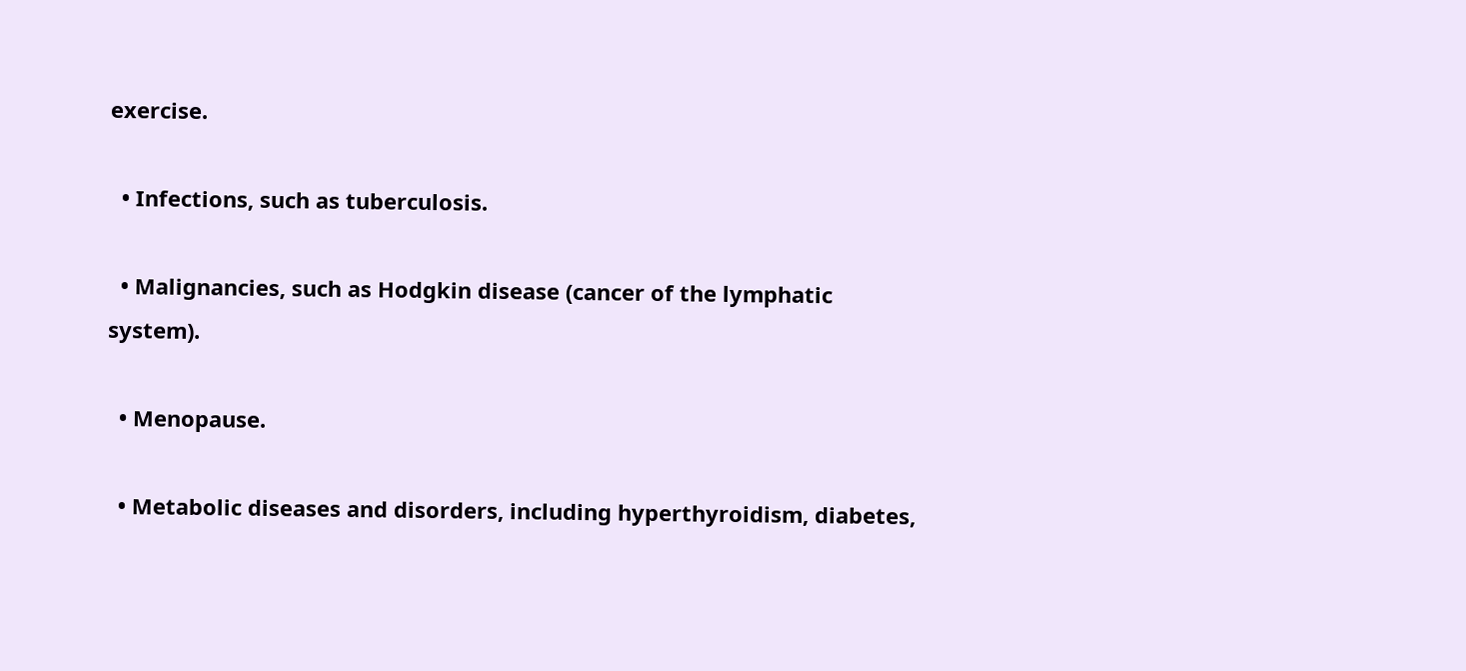exercise.

  • Infections, such as tuberculosis.

  • Malignancies, such as Hodgkin disease (cancer of the lymphatic system).

  • Menopause.

  • Metabolic diseases and disorders, including hyperthyroidism, diabetes,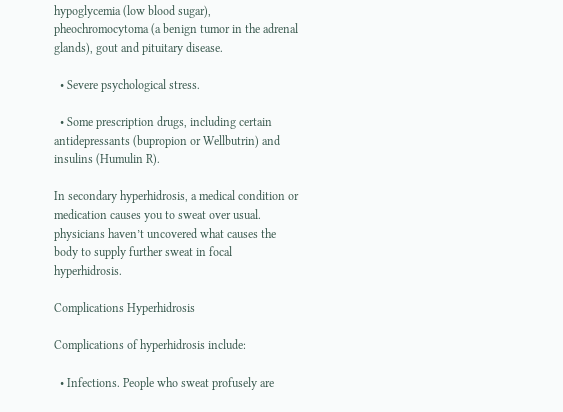hypoglycemia (low blood sugar), pheochromocytoma (a benign tumor in the adrenal glands), gout and pituitary disease.

  • Severe psychological stress.

  • Some prescription drugs, including certain antidepressants (bupropion or Wellbutrin) and insulins (Humulin R).

In secondary hyperhidrosis, a medical condition or medication causes you to sweat over usual. physicians haven’t uncovered what causes the body to supply further sweat in focal hyperhidrosis.

Complications Hyperhidrosis

Complications of hyperhidrosis include:

  • Infections. People who sweat profusely are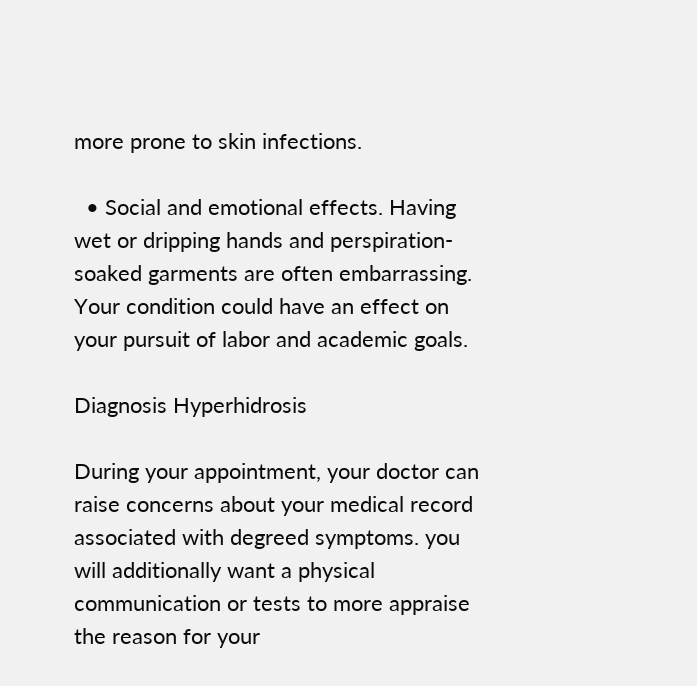more prone to skin infections.

  • Social and emotional effects. Having wet or dripping hands and perspiration-soaked garments are often embarrassing. Your condition could have an effect on your pursuit of labor and academic goals.

Diagnosis Hyperhidrosis

During your appointment, your doctor can raise concerns about your medical record associated with degreed symptoms. you will additionally want a physical communication or tests to more appraise the reason for your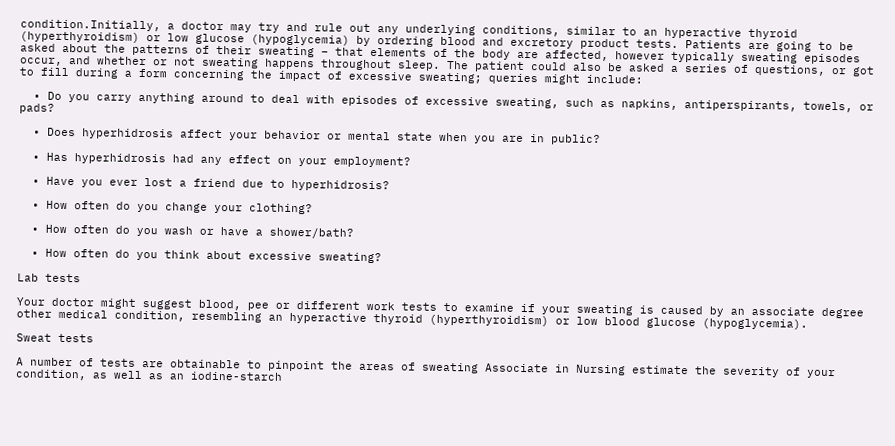condition.Initially, a doctor may try and rule out any underlying conditions, similar to an hyperactive thyroid (hyperthyroidism) or low glucose (hypoglycemia) by ordering blood and excretory product tests. Patients are going to be asked about the patterns of their sweating – that elements of the body are affected, however typically sweating episodes occur, and whether or not sweating happens throughout sleep. The patient could also be asked a series of questions, or got to fill during a form concerning the impact of excessive sweating; queries might include:

  • Do you carry anything around to deal with episodes of excessive sweating, such as napkins, antiperspirants, towels, or pads?

  • Does hyperhidrosis affect your behavior or mental state when you are in public?

  • Has hyperhidrosis had any effect on your employment?

  • Have you ever lost a friend due to hyperhidrosis?

  • How often do you change your clothing?

  • How often do you wash or have a shower/bath?

  • How often do you think about excessive sweating?

Lab tests

Your doctor might suggest blood, pee or different work tests to examine if your sweating is caused by an associate degree other medical condition, resembling an hyperactive thyroid (hyperthyroidism) or low blood glucose (hypoglycemia).

Sweat tests

A number of tests are obtainable to pinpoint the areas of sweating Associate in Nursing estimate the severity of your condition, as well as an iodine-starch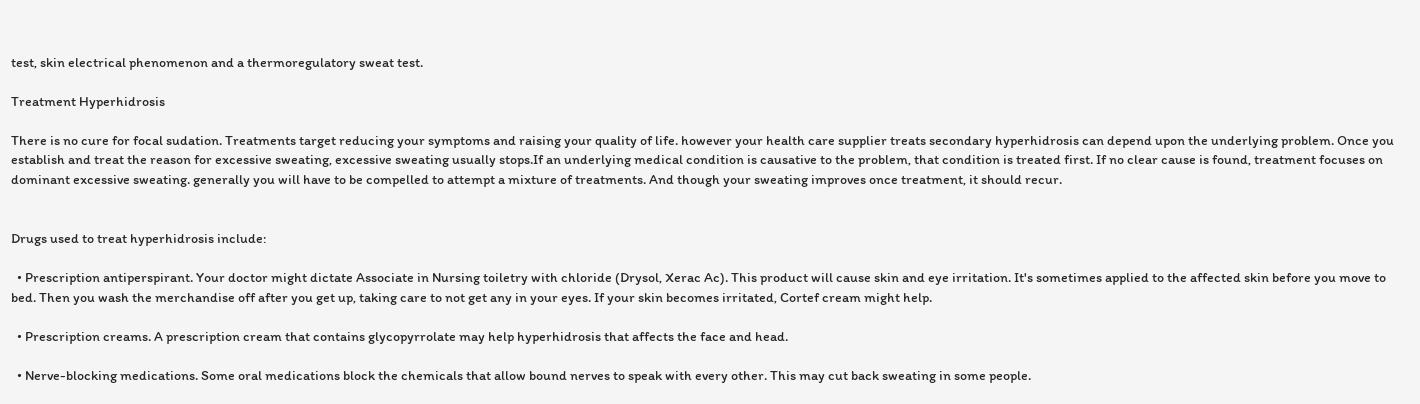test, skin electrical phenomenon and a thermoregulatory sweat test.

Treatment Hyperhidrosis

There is no cure for focal sudation. Treatments target reducing your symptoms and raising your quality of life. however your health care supplier treats secondary hyperhidrosis can depend upon the underlying problem. Once you establish and treat the reason for excessive sweating, excessive sweating usually stops.If an underlying medical condition is causative to the problem, that condition is treated first. If no clear cause is found, treatment focuses on dominant excessive sweating. generally you will have to be compelled to attempt a mixture of treatments. And though your sweating improves once treatment, it should recur.


Drugs used to treat hyperhidrosis include:

  • Prescription antiperspirant. Your doctor might dictate Associate in Nursing toiletry with chloride (Drysol, Xerac Ac). This product will cause skin and eye irritation. It's sometimes applied to the affected skin before you move to bed. Then you wash the merchandise off after you get up, taking care to not get any in your eyes. If your skin becomes irritated, Cortef cream might help.

  • Prescription creams. A prescription cream that contains glycopyrrolate may help hyperhidrosis that affects the face and head.

  • Nerve-blocking medications. Some oral medications block the chemicals that allow bound nerves to speak with every other. This may cut back sweating in some people.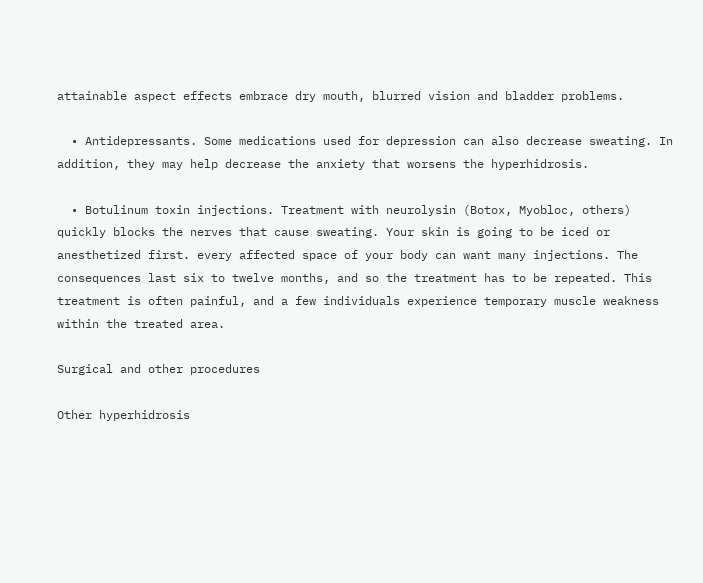attainable aspect effects embrace dry mouth, blurred vision and bladder problems.

  • Antidepressants. Some medications used for depression can also decrease sweating. In addition, they may help decrease the anxiety that worsens the hyperhidrosis.

  • Botulinum toxin injections. Treatment with neurolysin (Botox, Myobloc, others) quickly blocks the nerves that cause sweating. Your skin is going to be iced or anesthetized first. every affected space of your body can want many injections. The consequences last six to twelve months, and so the treatment has to be repeated. This treatment is often painful, and a few individuals experience temporary muscle weakness within the treated area.

Surgical and other procedures

Other hyperhidrosis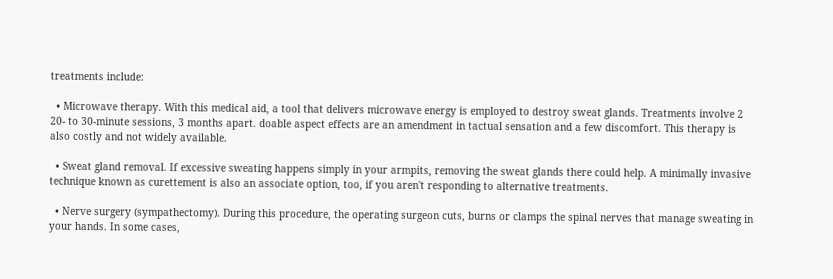treatments include:

  • Microwave therapy. With this medical aid, a tool that delivers microwave energy is employed to destroy sweat glands. Treatments involve 2 20- to 30-minute sessions, 3 months apart. doable aspect effects are an amendment in tactual sensation and a few discomfort. This therapy is also costly and not widely available.

  • Sweat gland removal. If excessive sweating happens simply in your armpits, removing the sweat glands there could help. A minimally invasive technique known as curettement is also an associate option, too, if you aren't responding to alternative treatments.

  • Nerve surgery (sympathectomy). During this procedure, the operating surgeon cuts, burns or clamps the spinal nerves that manage sweating in your hands. In some cases,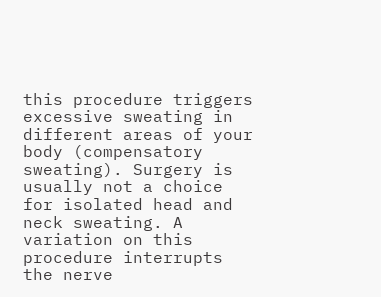this procedure triggers excessive sweating in different areas of your body (compensatory sweating). Surgery is usually not a choice for isolated head and neck sweating. A variation on this procedure interrupts the nerve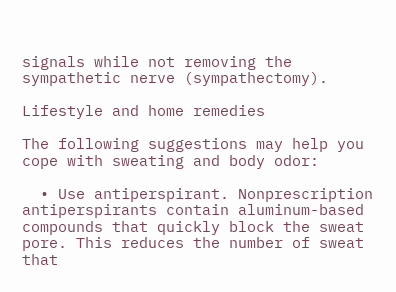signals while not removing the sympathetic nerve (sympathectomy).

Lifestyle and home remedies

The following suggestions may help you cope with sweating and body odor:

  • Use antiperspirant. Nonprescription antiperspirants contain aluminum-based compounds that quickly block the sweat pore. This reduces the number of sweat that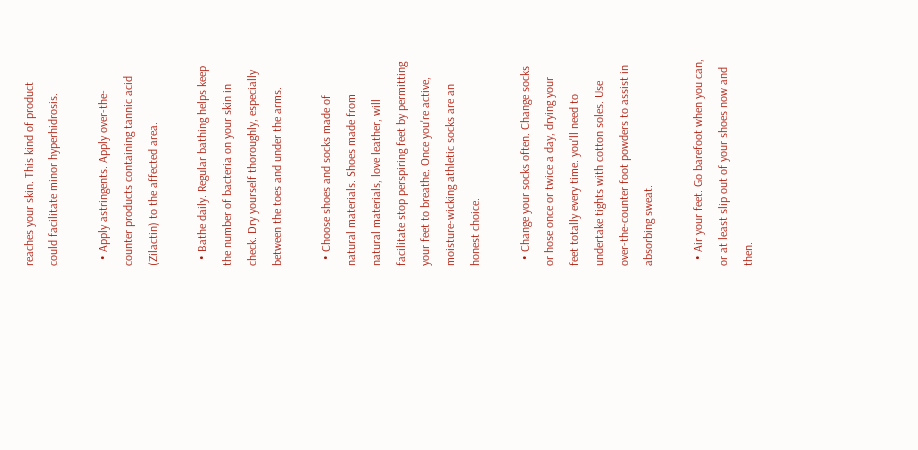reaches your skin. This kind of product could facilitate minor hyperhidrosis.

  • Apply astringents. Apply over-the-counter products containing tannic acid (Zilactin) to the affected area.

  • Bathe daily. Regular bathing helps keep the number of bacteria on your skin in check. Dry yourself thoroughly, especially between the toes and under the arms.

  • Choose shoes and socks made of natural materials. Shoes made from natural materials, love leather, will facilitate stop perspiring feet by permitting your feet to breathe. Once you're active, moisture-wicking athletic socks are an honest choice.

  • Change your socks often. Change socks or hose once or twice a day, drying your feet totally every time. you'll need to undertake tights with cotton soles. Use over-the-counter foot powders to assist in absorbing sweat.

  • Air your feet. Go barefoot when you can, or at least slip out of your shoes now and then.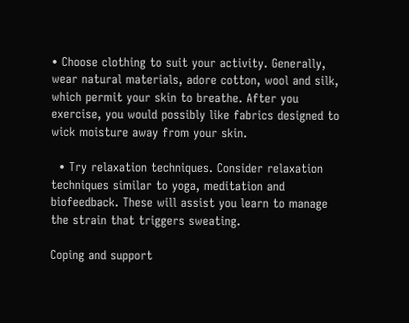• Choose clothing to suit your activity. Generally, wear natural materials, adore cotton, wool and silk, which permit your skin to breathe. After you exercise, you would possibly like fabrics designed to wick moisture away from your skin.

  • Try relaxation techniques. Consider relaxation techniques similar to yoga, meditation and biofeedback. These will assist you learn to manage the strain that triggers sweating.

Coping and support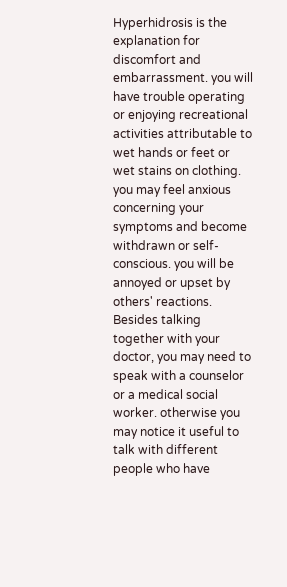Hyperhidrosis is the explanation for discomfort and embarrassment. you will have trouble operating or enjoying recreational activities attributable to wet hands or feet or wet stains on clothing. you may feel anxious concerning your symptoms and become withdrawn or self-conscious. you will be annoyed or upset by others' reactions. Besides talking together with your doctor, you may need to speak with a counselor or a medical social worker. otherwise you may notice it useful to talk with different people who have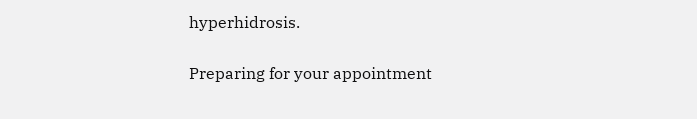hyperhidrosis.

Preparing for your appointment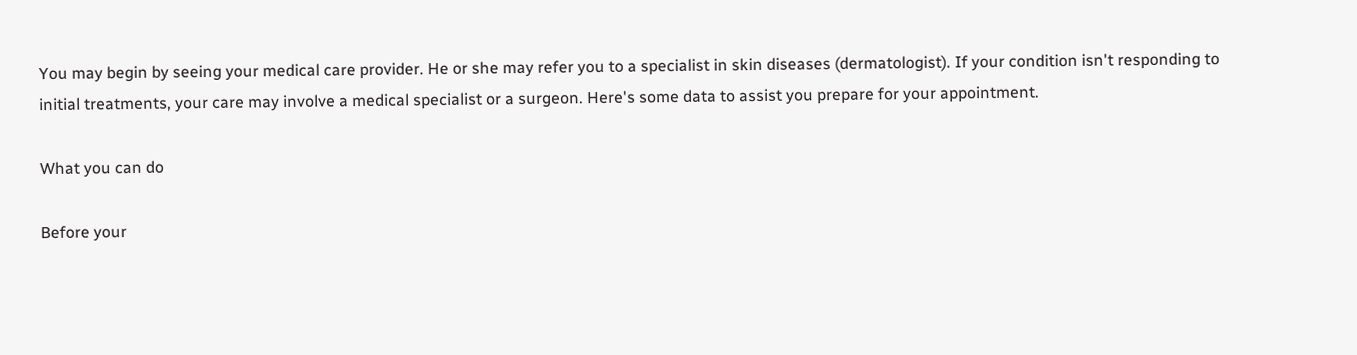You may begin by seeing your medical care provider. He or she may refer you to a specialist in skin diseases (dermatologist). If your condition isn't responding to initial treatments, your care may involve a medical specialist or a surgeon. Here's some data to assist you prepare for your appointment.

What you can do

Before your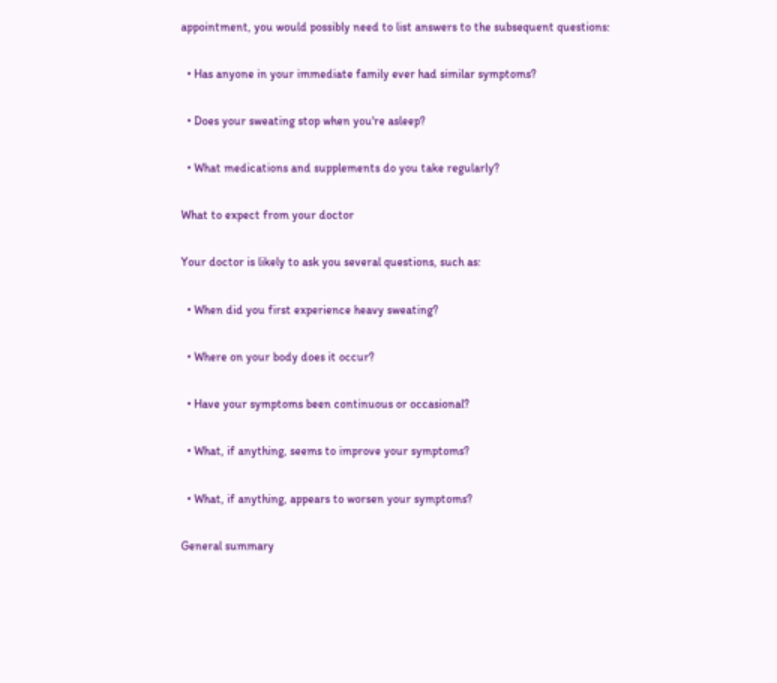appointment, you would possibly need to list answers to the subsequent questions:

  • Has anyone in your immediate family ever had similar symptoms?

  • Does your sweating stop when you're asleep?

  • What medications and supplements do you take regularly?

What to expect from your doctor

Your doctor is likely to ask you several questions, such as:

  • When did you first experience heavy sweating?

  • Where on your body does it occur?

  • Have your symptoms been continuous or occasional?

  • What, if anything, seems to improve your symptoms?

  • What, if anything, appears to worsen your symptoms?

General summary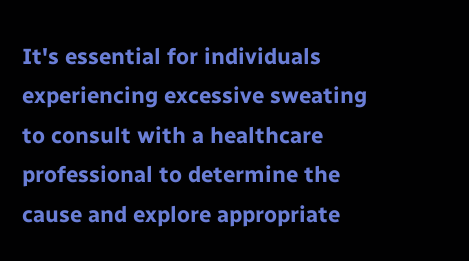It's essential for individuals experiencing excessive sweating to consult with a healthcare professional to determine the cause and explore appropriate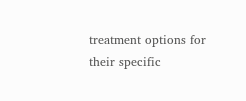treatment options for their specific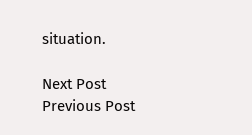situation.

Next Post Previous Post